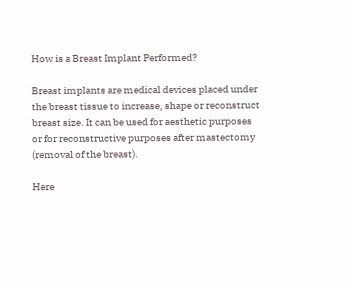How is a Breast Implant Performed?

Breast implants are medical devices placed under the breast tissue to increase, shape or reconstruct breast size. It can be used for aesthetic purposes or for reconstructive purposes after mastectomy (removal of the breast).

Here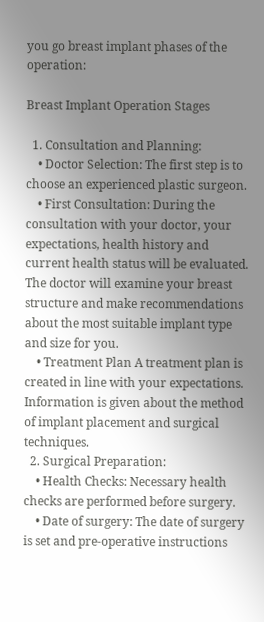you go breast implant phases of the operation:

Breast Implant Operation Stages

  1. Consultation and Planning:
    • Doctor Selection: The first step is to choose an experienced plastic surgeon.
    • First Consultation: During the consultation with your doctor, your expectations, health history and current health status will be evaluated. The doctor will examine your breast structure and make recommendations about the most suitable implant type and size for you.
    • Treatment Plan A treatment plan is created in line with your expectations. Information is given about the method of implant placement and surgical techniques.
  2. Surgical Preparation:
    • Health Checks: Necessary health checks are performed before surgery.
    • Date of surgery: The date of surgery is set and pre-operative instructions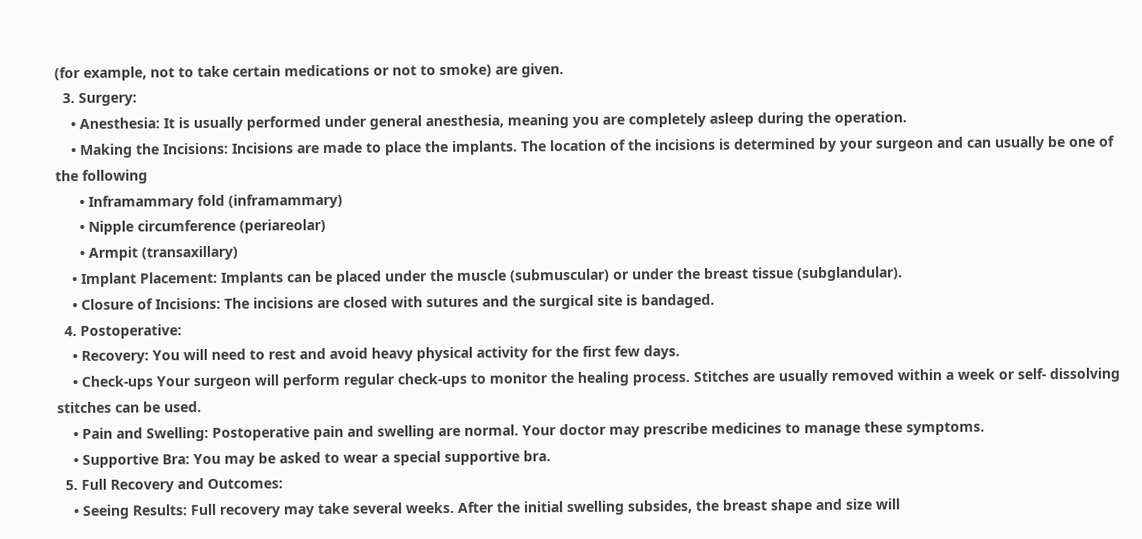(for example, not to take certain medications or not to smoke) are given.
  3. Surgery:
    • Anesthesia: It is usually performed under general anesthesia, meaning you are completely asleep during the operation.
    • Making the Incisions: Incisions are made to place the implants. The location of the incisions is determined by your surgeon and can usually be one of the following
      • Inframammary fold (inframammary)
      • Nipple circumference (periareolar)
      • Armpit (transaxillary)
    • Implant Placement: Implants can be placed under the muscle (submuscular) or under the breast tissue (subglandular).
    • Closure of Incisions: The incisions are closed with sutures and the surgical site is bandaged.
  4. Postoperative:
    • Recovery: You will need to rest and avoid heavy physical activity for the first few days.
    • Check-ups Your surgeon will perform regular check-ups to monitor the healing process. Stitches are usually removed within a week or self- dissolving stitches can be used.
    • Pain and Swelling: Postoperative pain and swelling are normal. Your doctor may prescribe medicines to manage these symptoms.
    • Supportive Bra: You may be asked to wear a special supportive bra.
  5. Full Recovery and Outcomes:
    • Seeing Results: Full recovery may take several weeks. After the initial swelling subsides, the breast shape and size will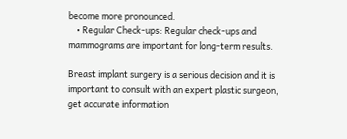become more pronounced.
    • Regular Check-ups: Regular check-ups and mammograms are important for long-term results.

Breast implant surgery is a serious decision and it is important to consult with an expert plastic surgeon, get accurate information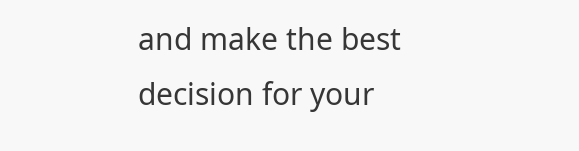and make the best decision for your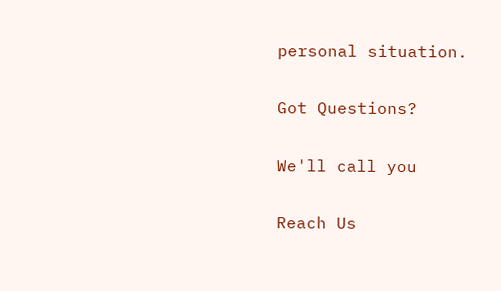personal situation.

Got Questions?

We'll call you

Reach Us